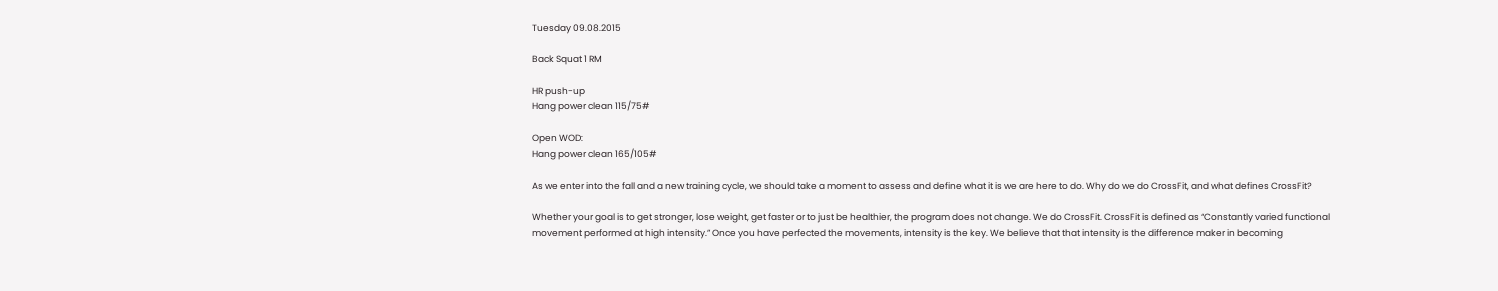Tuesday 09.08.2015

Back Squat 1 RM

HR push-up
Hang power clean 115/75#

Open WOD:
Hang power clean 165/105#

As we enter into the fall and a new training cycle, we should take a moment to assess and define what it is we are here to do. Why do we do CrossFit, and what defines CrossFit?

Whether your goal is to get stronger, lose weight, get faster or to just be healthier, the program does not change. We do CrossFit. CrossFit is defined as “Constantly varied functional movement performed at high intensity.” Once you have perfected the movements, intensity is the key. We believe that that intensity is the difference maker in becoming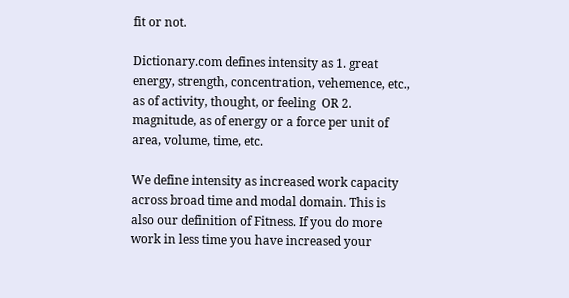fit or not.

Dictionary.com defines intensity as 1. great energy, strength, concentration, vehemence, etc., as of activity, thought, or feeling  OR 2. magnitude, as of energy or a force per unit of area, volume, time, etc.

We define intensity as increased work capacity across broad time and modal domain. This is also our definition of Fitness. If you do more work in less time you have increased your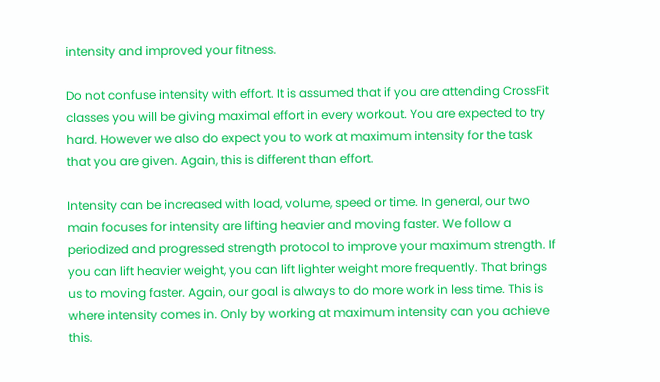intensity and improved your fitness.

Do not confuse intensity with effort. It is assumed that if you are attending CrossFit classes you will be giving maximal effort in every workout. You are expected to try hard. However we also do expect you to work at maximum intensity for the task that you are given. Again, this is different than effort.

Intensity can be increased with load, volume, speed or time. In general, our two main focuses for intensity are lifting heavier and moving faster. We follow a periodized and progressed strength protocol to improve your maximum strength. If you can lift heavier weight, you can lift lighter weight more frequently. That brings us to moving faster. Again, our goal is always to do more work in less time. This is where intensity comes in. Only by working at maximum intensity can you achieve this.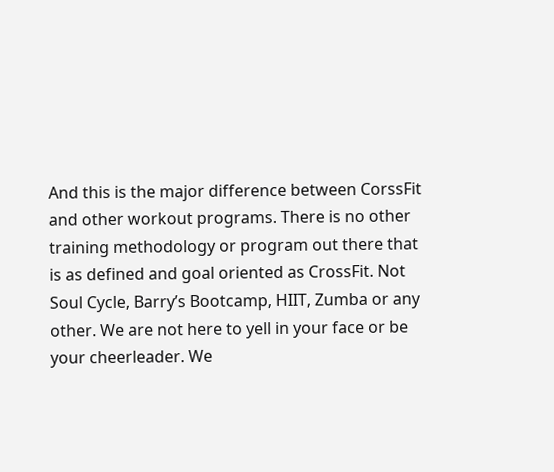And this is the major difference between CorssFit and other workout programs. There is no other training methodology or program out there that is as defined and goal oriented as CrossFit. Not Soul Cycle, Barry’s Bootcamp, HIIT, Zumba or any other. We are not here to yell in your face or be your cheerleader. We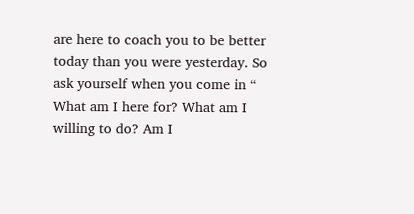are here to coach you to be better today than you were yesterday. So ask yourself when you come in “ What am I here for? What am I willing to do? Am I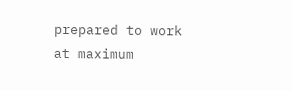prepared to work at maximum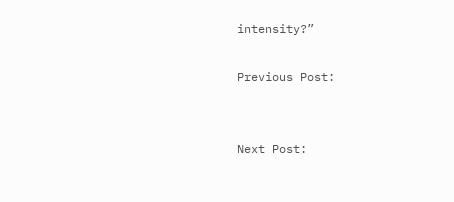intensity?”

Previous Post:


Next Post: